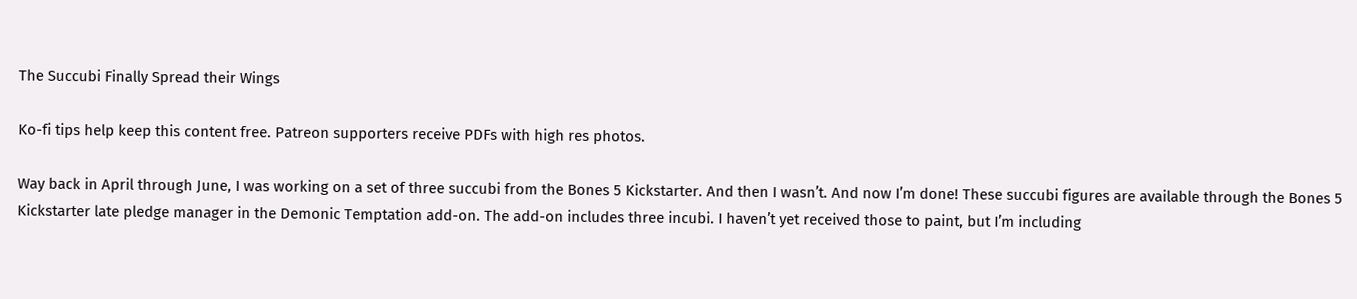The Succubi Finally Spread their Wings

Ko-fi tips help keep this content free. Patreon supporters receive PDFs with high res photos.

Way back in April through June, I was working on a set of three succubi from the Bones 5 Kickstarter. And then I wasn’t. And now I’m done! These succubi figures are available through the Bones 5 Kickstarter late pledge manager in the Demonic Temptation add-on. The add-on includes three incubi. I haven’t yet received those to paint, but I’m including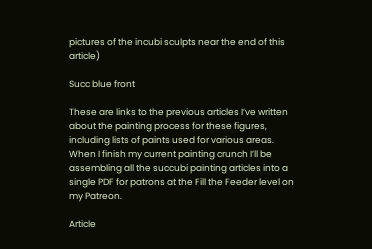pictures of the incubi sculpts near the end of this article)

Succ blue front

These are links to the previous articles I’ve written about the painting process for these figures, including lists of paints used for various areas. When I finish my current painting crunch I’ll be assembling all the succubi painting articles into a single PDF for patrons at the Fill the Feeder level on my Patreon.

Article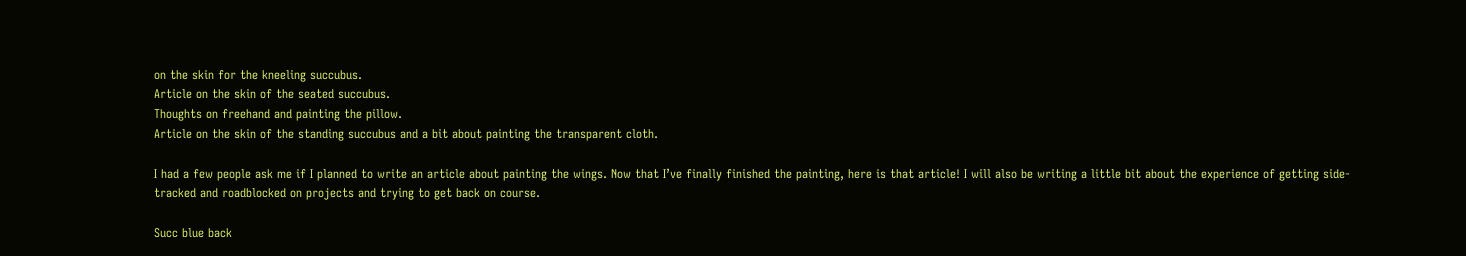on the skin for the kneeling succubus.
Article on the skin of the seated succubus.
Thoughts on freehand and painting the pillow.
Article on the skin of the standing succubus and a bit about painting the transparent cloth.

I had a few people ask me if I planned to write an article about painting the wings. Now that I’ve finally finished the painting, here is that article! I will also be writing a little bit about the experience of getting side-tracked and roadblocked on projects and trying to get back on course.

Succ blue back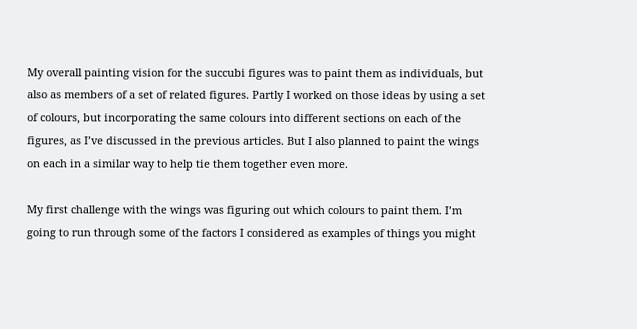My overall painting vision for the succubi figures was to paint them as individuals, but also as members of a set of related figures. Partly I worked on those ideas by using a set of colours, but incorporating the same colours into different sections on each of the figures, as I’ve discussed in the previous articles. But I also planned to paint the wings on each in a similar way to help tie them together even more.

My first challenge with the wings was figuring out which colours to paint them. I’m going to run through some of the factors I considered as examples of things you might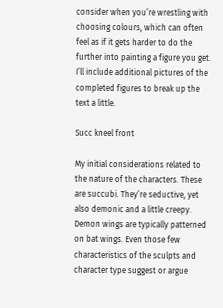consider when you’re wrestling with choosing colours, which can often feel as if it gets harder to do the further into painting a figure you get. I’ll include additional pictures of the completed figures to break up the text a little.

Succ kneel front

My initial considerations related to the nature of the characters. These are succubi. They’re seductive, yet also demonic and a little creepy. Demon wings are typically patterned on bat wings. Even those few characteristics of the sculpts and character type suggest or argue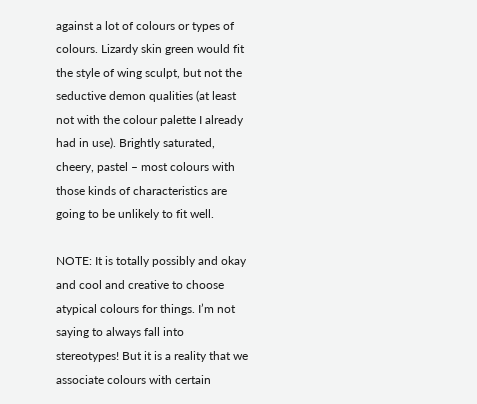against a lot of colours or types of colours. Lizardy skin green would fit the style of wing sculpt, but not the seductive demon qualities (at least not with the colour palette I already had in use). Brightly saturated, cheery, pastel – most colours with those kinds of characteristics are going to be unlikely to fit well.

NOTE: It is totally possibly and okay and cool and creative to choose atypical colours for things. I’m not saying to always fall into stereotypes! But it is a reality that we associate colours with certain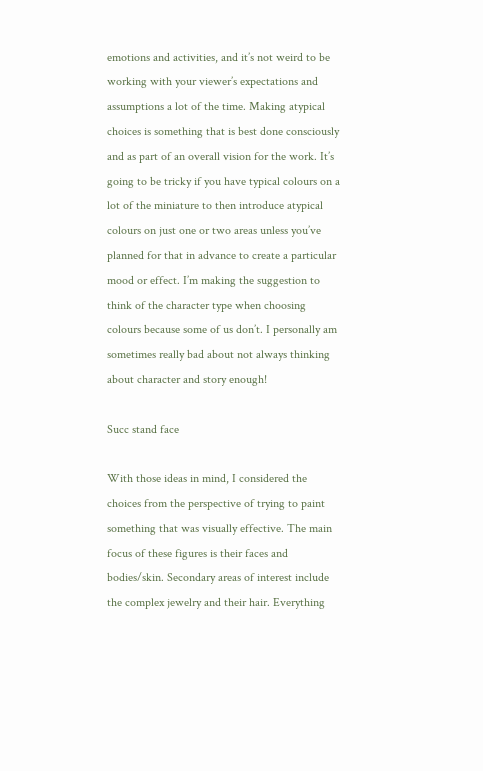emotions and activities, and it’s not weird to be working with your viewer’s expectations and assumptions a lot of the time. Making atypical choices is something that is best done consciously and as part of an overall vision for the work. It’s going to be tricky if you have typical colours on a lot of the miniature to then introduce atypical colours on just one or two areas unless you’ve planned for that in advance to create a particular mood or effect. I’m making the suggestion to think of the character type when choosing colours because some of us don’t. I personally am sometimes really bad about not always thinking about character and story enough!

Succ stand face

With those ideas in mind, I considered the choices from the perspective of trying to paint something that was visually effective. The main focus of these figures is their faces and bodies/skin. Secondary areas of interest include the complex jewelry and their hair. Everything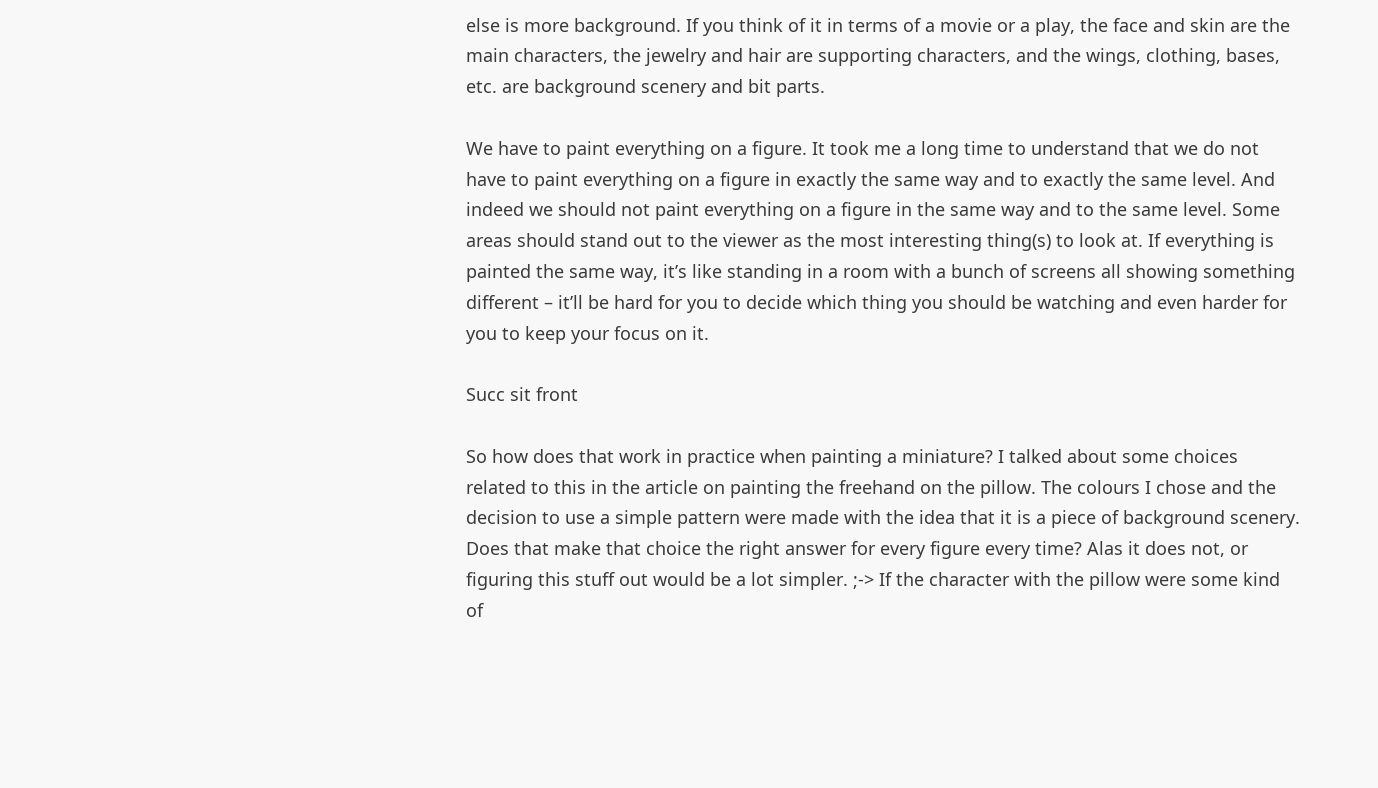else is more background. If you think of it in terms of a movie or a play, the face and skin are the main characters, the jewelry and hair are supporting characters, and the wings, clothing, bases, etc. are background scenery and bit parts.

We have to paint everything on a figure. It took me a long time to understand that we do not have to paint everything on a figure in exactly the same way and to exactly the same level. And indeed we should not paint everything on a figure in the same way and to the same level. Some areas should stand out to the viewer as the most interesting thing(s) to look at. If everything is painted the same way, it’s like standing in a room with a bunch of screens all showing something different – it’ll be hard for you to decide which thing you should be watching and even harder for you to keep your focus on it.

Succ sit front

So how does that work in practice when painting a miniature? I talked about some choices related to this in the article on painting the freehand on the pillow. The colours I chose and the decision to use a simple pattern were made with the idea that it is a piece of background scenery. Does that make that choice the right answer for every figure every time? Alas it does not, or figuring this stuff out would be a lot simpler. ;-> If the character with the pillow were some kind of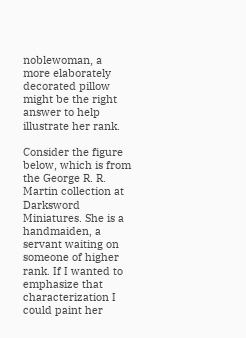noblewoman, a more elaborately decorated pillow might be the right answer to help illustrate her rank.

Consider the figure below, which is from the George R. R. Martin collection at Darksword Miniatures. She is a handmaiden, a servant waiting on someone of higher rank. If I wanted to emphasize that characterization I could paint her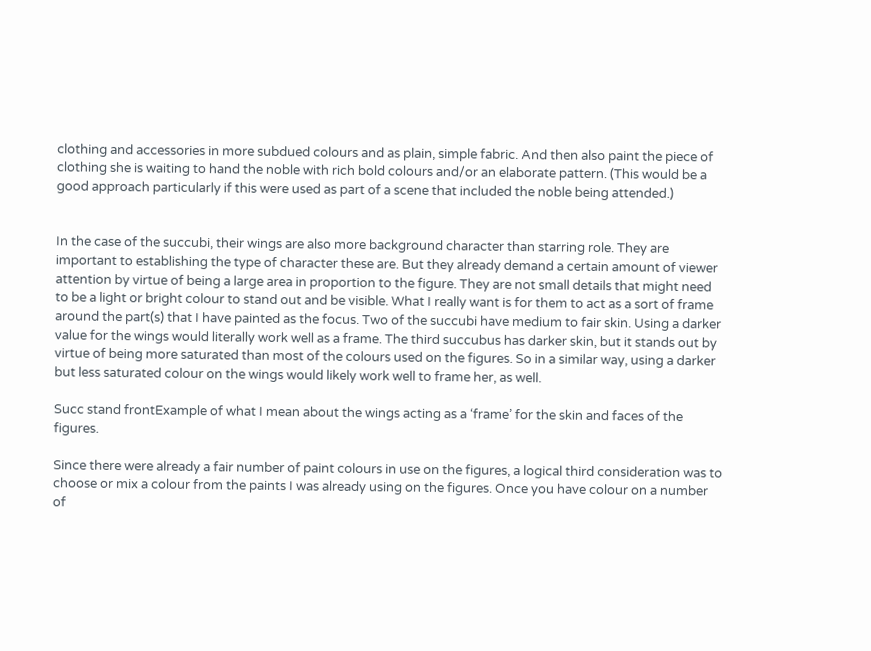clothing and accessories in more subdued colours and as plain, simple fabric. And then also paint the piece of clothing she is waiting to hand the noble with rich bold colours and/or an elaborate pattern. (This would be a good approach particularly if this were used as part of a scene that included the noble being attended.)


In the case of the succubi, their wings are also more background character than starring role. They are important to establishing the type of character these are. But they already demand a certain amount of viewer attention by virtue of being a large area in proportion to the figure. They are not small details that might need to be a light or bright colour to stand out and be visible. What I really want is for them to act as a sort of frame around the part(s) that I have painted as the focus. Two of the succubi have medium to fair skin. Using a darker value for the wings would literally work well as a frame. The third succubus has darker skin, but it stands out by virtue of being more saturated than most of the colours used on the figures. So in a similar way, using a darker but less saturated colour on the wings would likely work well to frame her, as well.

Succ stand frontExample of what I mean about the wings acting as a ‘frame’ for the skin and faces of the figures.

Since there were already a fair number of paint colours in use on the figures, a logical third consideration was to choose or mix a colour from the paints I was already using on the figures. Once you have colour on a number of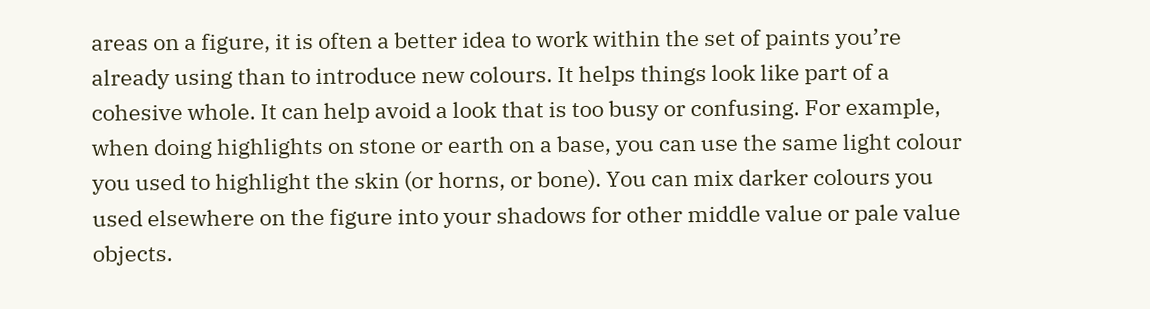areas on a figure, it is often a better idea to work within the set of paints you’re already using than to introduce new colours. It helps things look like part of a cohesive whole. It can help avoid a look that is too busy or confusing. For example, when doing highlights on stone or earth on a base, you can use the same light colour you used to highlight the skin (or horns, or bone). You can mix darker colours you used elsewhere on the figure into your shadows for other middle value or pale value objects.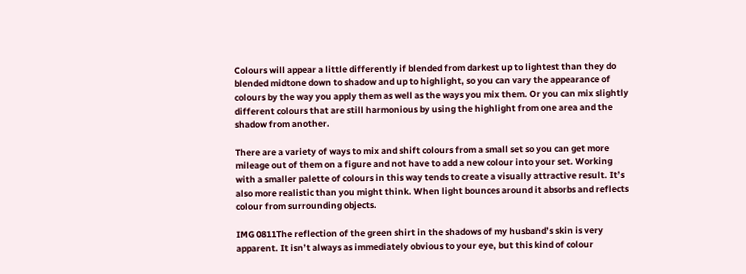Colours will appear a little differently if blended from darkest up to lightest than they do blended midtone down to shadow and up to highlight, so you can vary the appearance of colours by the way you apply them as well as the ways you mix them. Or you can mix slightly different colours that are still harmonious by using the highlight from one area and the shadow from another.

There are a variety of ways to mix and shift colours from a small set so you can get more mileage out of them on a figure and not have to add a new colour into your set. Working with a smaller palette of colours in this way tends to create a visually attractive result. It’s also more realistic than you might think. When light bounces around it absorbs and reflects colour from surrounding objects.

IMG 0811The reflection of the green shirt in the shadows of my husband’s skin is very apparent. It isn’t always as immediately obvious to your eye, but this kind of colour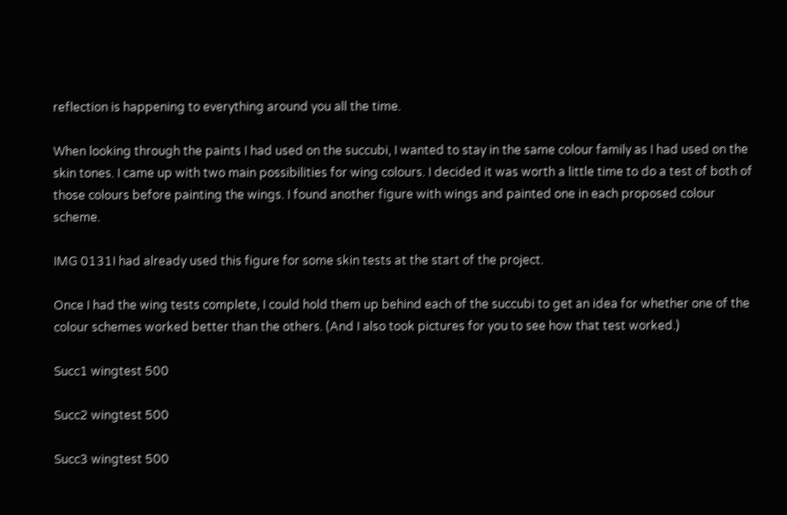reflection is happening to everything around you all the time.

When looking through the paints I had used on the succubi, I wanted to stay in the same colour family as I had used on the skin tones. I came up with two main possibilities for wing colours. I decided it was worth a little time to do a test of both of those colours before painting the wings. I found another figure with wings and painted one in each proposed colour scheme.

IMG 0131I had already used this figure for some skin tests at the start of the project.

Once I had the wing tests complete, I could hold them up behind each of the succubi to get an idea for whether one of the colour schemes worked better than the others. (And I also took pictures for you to see how that test worked.)

Succ1 wingtest 500

Succ2 wingtest 500

Succ3 wingtest 500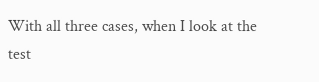With all three cases, when I look at the test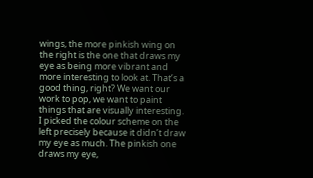wings, the more pinkish wing on the right is the one that draws my eye as being more vibrant and more interesting to look at. That’s a good thing, right? We want our work to pop, we want to paint things that are visually interesting. I picked the colour scheme on the left precisely because it didn’t draw my eye as much. The pinkish one draws my eye,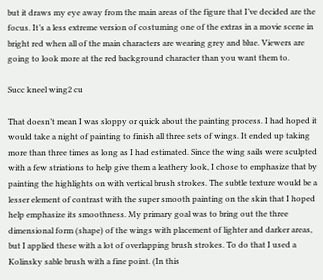but it draws my eye away from the main areas of the figure that I’ve decided are the focus. It’s a less extreme version of costuming one of the extras in a movie scene in bright red when all of the main characters are wearing grey and blue. Viewers are going to look more at the red background character than you want them to.

Succ kneel wing2 cu

That doesn’t mean I was sloppy or quick about the painting process. I had hoped it would take a night of painting to finish all three sets of wings. It ended up taking more than three times as long as I had estimated. Since the wing sails were sculpted with a few striations to help give them a leathery look, I chose to emphasize that by painting the highlights on with vertical brush strokes. The subtle texture would be a lesser element of contrast with the super smooth painting on the skin that I hoped help emphasize its smoothness. My primary goal was to bring out the three dimensional form (shape) of the wings with placement of lighter and darker areas, but I applied these with a lot of overlapping brush strokes. To do that I used a Kolinsky sable brush with a fine point. (In this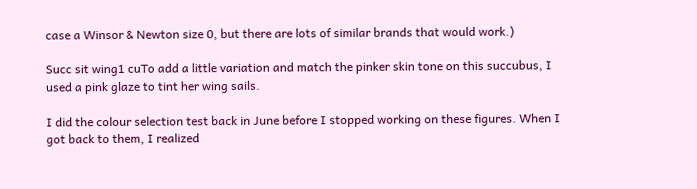case a Winsor & Newton size 0, but there are lots of similar brands that would work.)

Succ sit wing1 cuTo add a little variation and match the pinker skin tone on this succubus, I used a pink glaze to tint her wing sails.

I did the colour selection test back in June before I stopped working on these figures. When I got back to them, I realized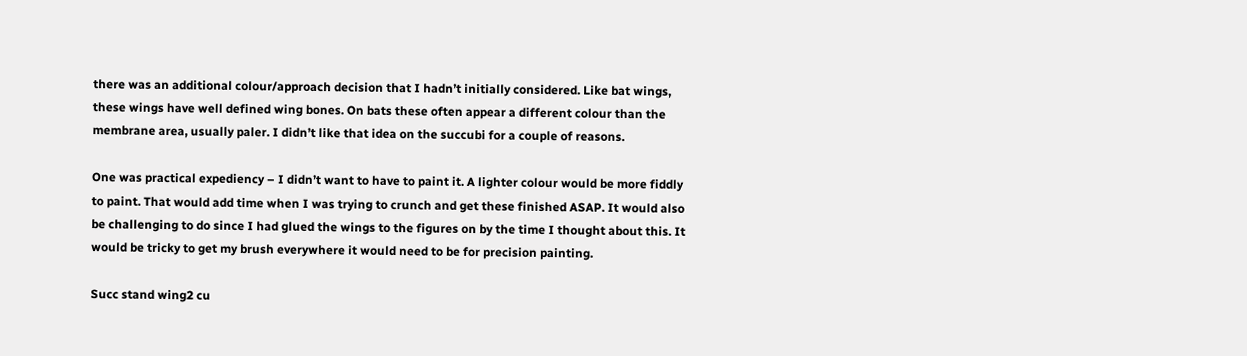there was an additional colour/approach decision that I hadn’t initially considered. Like bat wings, these wings have well defined wing bones. On bats these often appear a different colour than the membrane area, usually paler. I didn’t like that idea on the succubi for a couple of reasons.

One was practical expediency – I didn’t want to have to paint it. A lighter colour would be more fiddly to paint. That would add time when I was trying to crunch and get these finished ASAP. It would also be challenging to do since I had glued the wings to the figures on by the time I thought about this. It would be tricky to get my brush everywhere it would need to be for precision painting.

Succ stand wing2 cu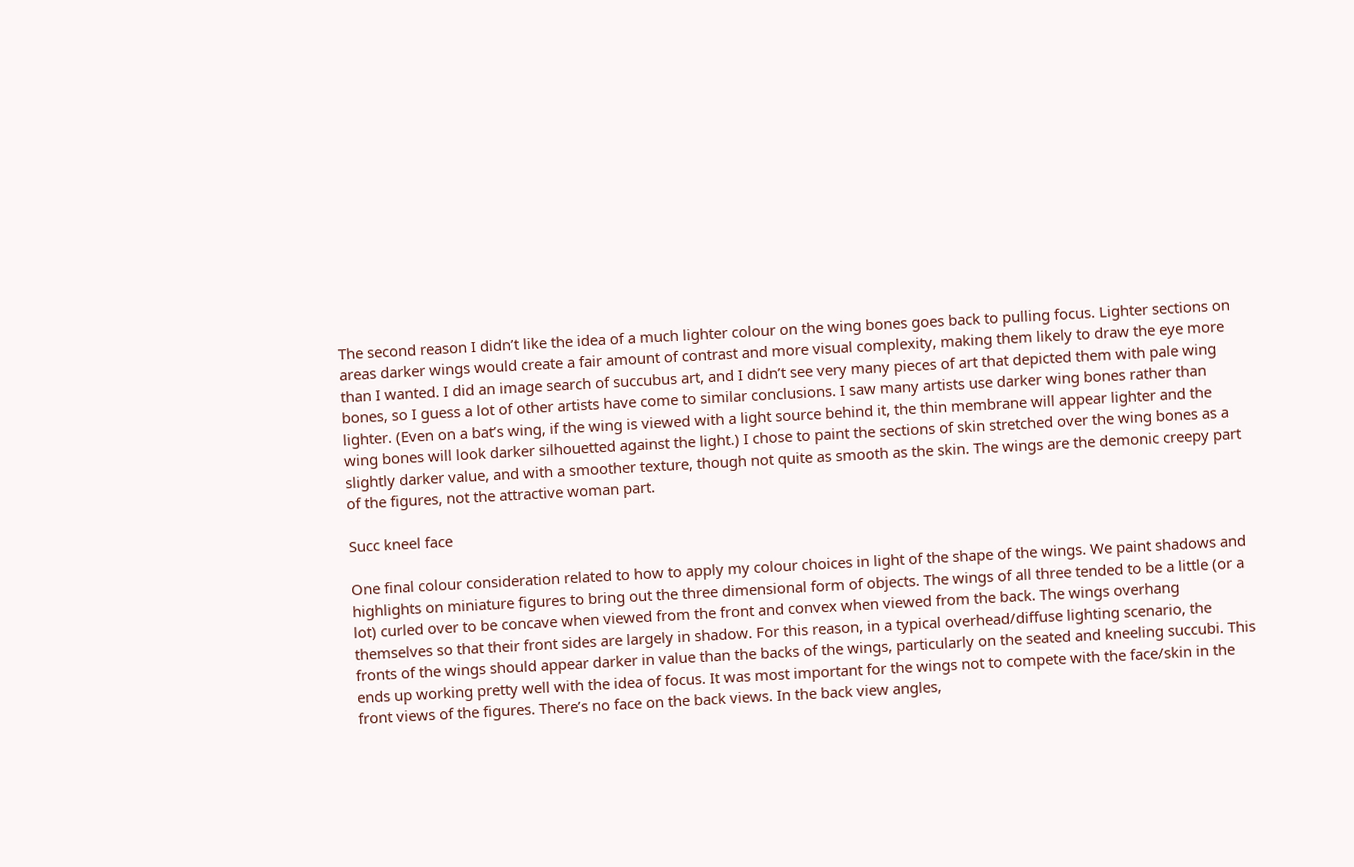The second reason I didn’t like the idea of a much lighter colour on the wing bones goes back to pulling focus. Lighter sections on areas darker wings would create a fair amount of contrast and more visual complexity, making them likely to draw the eye more than I wanted. I did an image search of succubus art, and I didn’t see very many pieces of art that depicted them with pale wing bones, so I guess a lot of other artists have come to similar conclusions. I saw many artists use darker wing bones rather than lighter. (Even on a bat’s wing, if the wing is viewed with a light source behind it, the thin membrane will appear lighter and the wing bones will look darker silhouetted against the light.) I chose to paint the sections of skin stretched over the wing bones as a slightly darker value, and with a smoother texture, though not quite as smooth as the skin. The wings are the demonic creepy part of the figures, not the attractive woman part.

Succ kneel face

One final colour consideration related to how to apply my colour choices in light of the shape of the wings. We paint shadows and highlights on miniature figures to bring out the three dimensional form of objects. The wings of all three tended to be a little (or a lot) curled over to be concave when viewed from the front and convex when viewed from the back. The wings overhang themselves so that their front sides are largely in shadow. For this reason, in a typical overhead/diffuse lighting scenario, the fronts of the wings should appear darker in value than the backs of the wings, particularly on the seated and kneeling succubi. This ends up working pretty well with the idea of focus. It was most important for the wings not to compete with the face/skin in the front views of the figures. There’s no face on the back views. In the back view angles,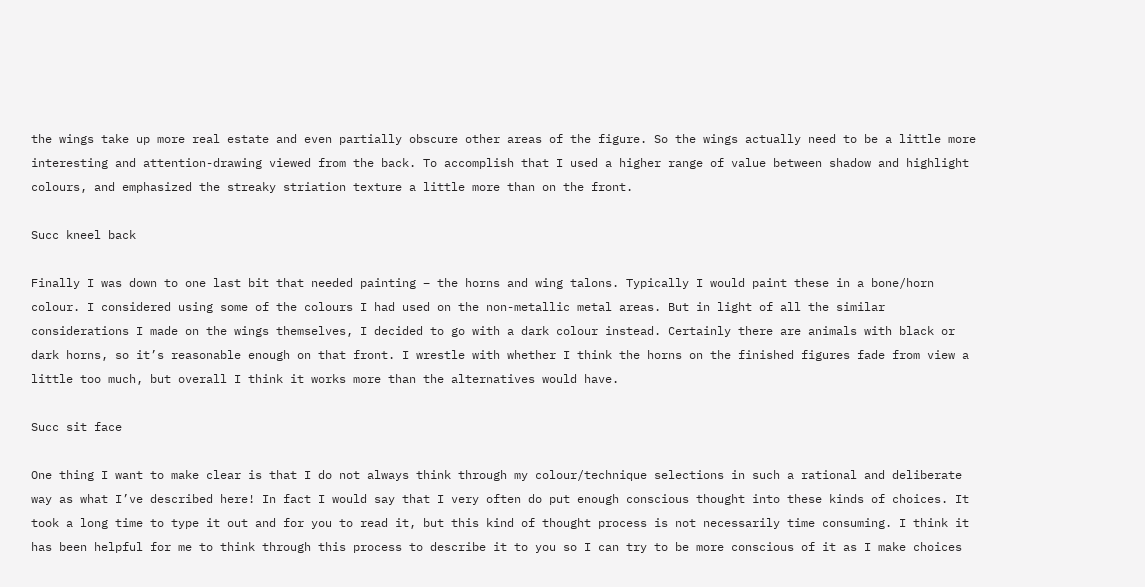the wings take up more real estate and even partially obscure other areas of the figure. So the wings actually need to be a little more interesting and attention-drawing viewed from the back. To accomplish that I used a higher range of value between shadow and highlight colours, and emphasized the streaky striation texture a little more than on the front.

Succ kneel back

Finally I was down to one last bit that needed painting – the horns and wing talons. Typically I would paint these in a bone/horn colour. I considered using some of the colours I had used on the non-metallic metal areas. But in light of all the similar considerations I made on the wings themselves, I decided to go with a dark colour instead. Certainly there are animals with black or dark horns, so it’s reasonable enough on that front. I wrestle with whether I think the horns on the finished figures fade from view a little too much, but overall I think it works more than the alternatives would have.

Succ sit face

One thing I want to make clear is that I do not always think through my colour/technique selections in such a rational and deliberate way as what I’ve described here! In fact I would say that I very often do put enough conscious thought into these kinds of choices. It took a long time to type it out and for you to read it, but this kind of thought process is not necessarily time consuming. I think it has been helpful for me to think through this process to describe it to you so I can try to be more conscious of it as I make choices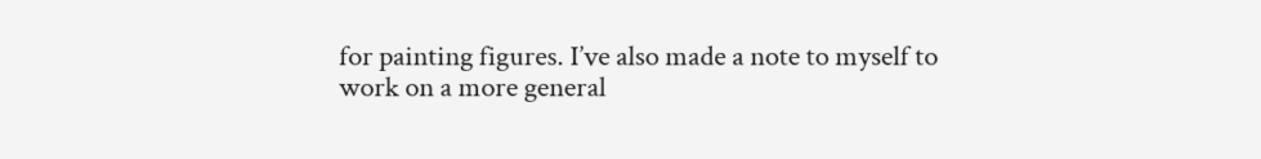for painting figures. I’ve also made a note to myself to work on a more general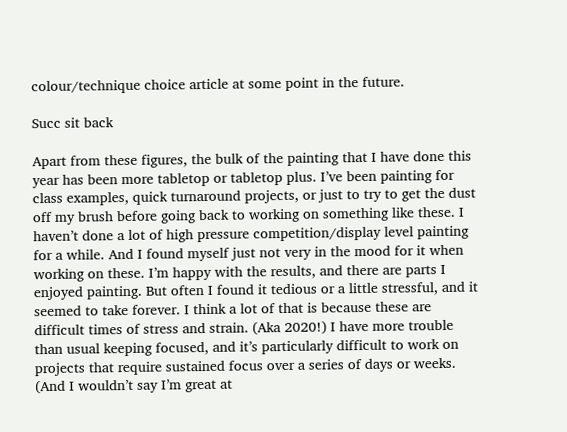colour/technique choice article at some point in the future.

Succ sit back

Apart from these figures, the bulk of the painting that I have done this year has been more tabletop or tabletop plus. I’ve been painting for class examples, quick turnaround projects, or just to try to get the dust off my brush before going back to working on something like these. I haven’t done a lot of high pressure competition/display level painting for a while. And I found myself just not very in the mood for it when working on these. I’m happy with the results, and there are parts I enjoyed painting. But often I found it tedious or a little stressful, and it seemed to take forever. I think a lot of that is because these are difficult times of stress and strain. (Aka 2020!) I have more trouble than usual keeping focused, and it’s particularly difficult to work on projects that require sustained focus over a series of days or weeks. (And I wouldn’t say I’m great at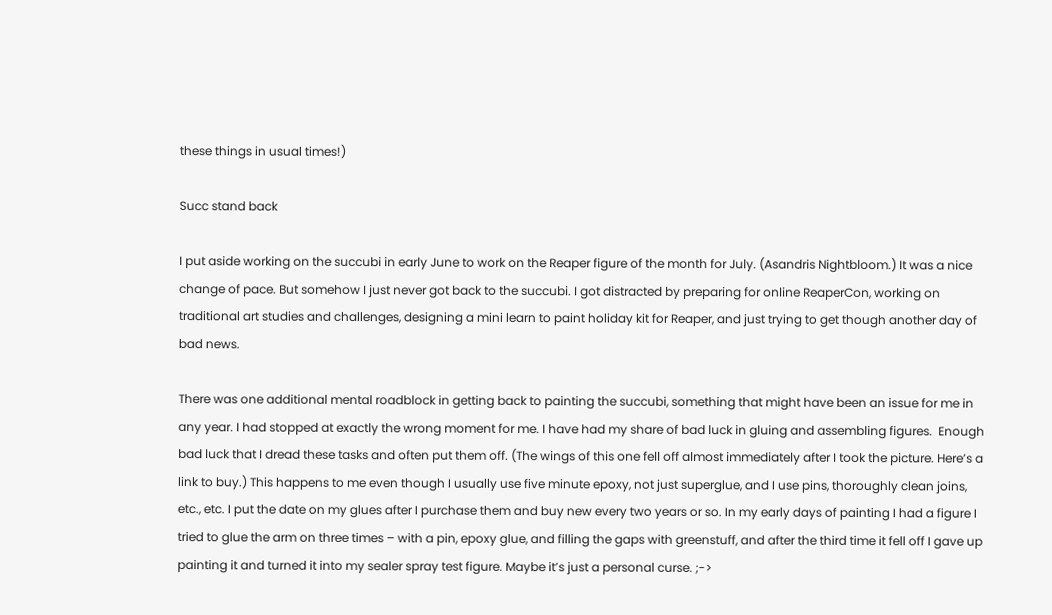these things in usual times!)

Succ stand back

I put aside working on the succubi in early June to work on the Reaper figure of the month for July. (Asandris Nightbloom.) It was a nice change of pace. But somehow I just never got back to the succubi. I got distracted by preparing for online ReaperCon, working on traditional art studies and challenges, designing a mini learn to paint holiday kit for Reaper, and just trying to get though another day of bad news.

There was one additional mental roadblock in getting back to painting the succubi, something that might have been an issue for me in any year. I had stopped at exactly the wrong moment for me. I have had my share of bad luck in gluing and assembling figures.  Enough bad luck that I dread these tasks and often put them off. (The wings of this one fell off almost immediately after I took the picture. Here’s a link to buy.) This happens to me even though I usually use five minute epoxy, not just superglue, and I use pins, thoroughly clean joins, etc., etc. I put the date on my glues after I purchase them and buy new every two years or so. In my early days of painting I had a figure I tried to glue the arm on three times – with a pin, epoxy glue, and filling the gaps with greenstuff, and after the third time it fell off I gave up painting it and turned it into my sealer spray test figure. Maybe it’s just a personal curse. ;->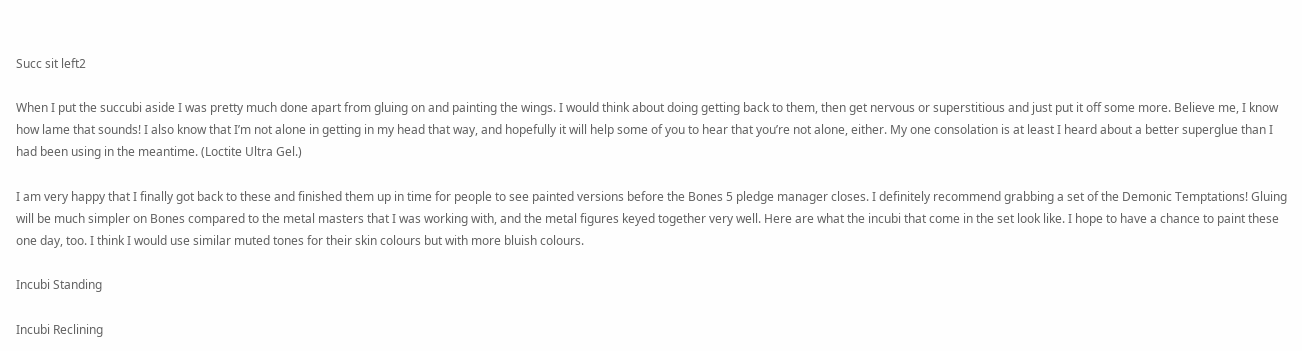Succ sit left2

When I put the succubi aside I was pretty much done apart from gluing on and painting the wings. I would think about doing getting back to them, then get nervous or superstitious and just put it off some more. Believe me, I know how lame that sounds! I also know that I’m not alone in getting in my head that way, and hopefully it will help some of you to hear that you’re not alone, either. My one consolation is at least I heard about a better superglue than I had been using in the meantime. (Loctite Ultra Gel.)

I am very happy that I finally got back to these and finished them up in time for people to see painted versions before the Bones 5 pledge manager closes. I definitely recommend grabbing a set of the Demonic Temptations! Gluing will be much simpler on Bones compared to the metal masters that I was working with, and the metal figures keyed together very well. Here are what the incubi that come in the set look like. I hope to have a chance to paint these one day, too. I think I would use similar muted tones for their skin colours but with more bluish colours.

Incubi Standing

Incubi Reclining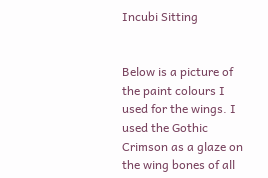Incubi Sitting


Below is a picture of the paint colours I used for the wings. I used the Gothic Crimson as a glaze on the wing bones of all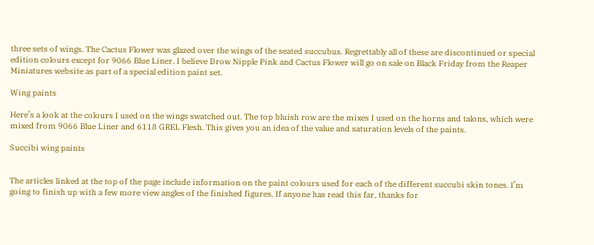three sets of wings. The Cactus Flower was glazed over the wings of the seated succubus. Regrettably all of these are discontinued or special edition colours except for 9066 Blue Liner. I believe Drow Nipple Pink and Cactus Flower will go on sale on Black Friday from the Reaper Miniatures website as part of a special edition paint set.

Wing paints

Here’s a look at the colours I used on the wings swatched out. The top bluish row are the mixes I used on the horns and talons, which were mixed from 9066 Blue Liner and 6118 GREL Flesh. This gives you an idea of the value and saturation levels of the paints.

Succibi wing paints


The articles linked at the top of the page include information on the paint colours used for each of the different succubi skin tones. I’m going to finish up with a few more view angles of the finished figures. If anyone has read this far, thanks for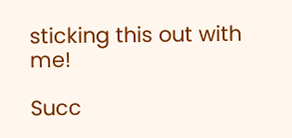sticking this out with me!

Succ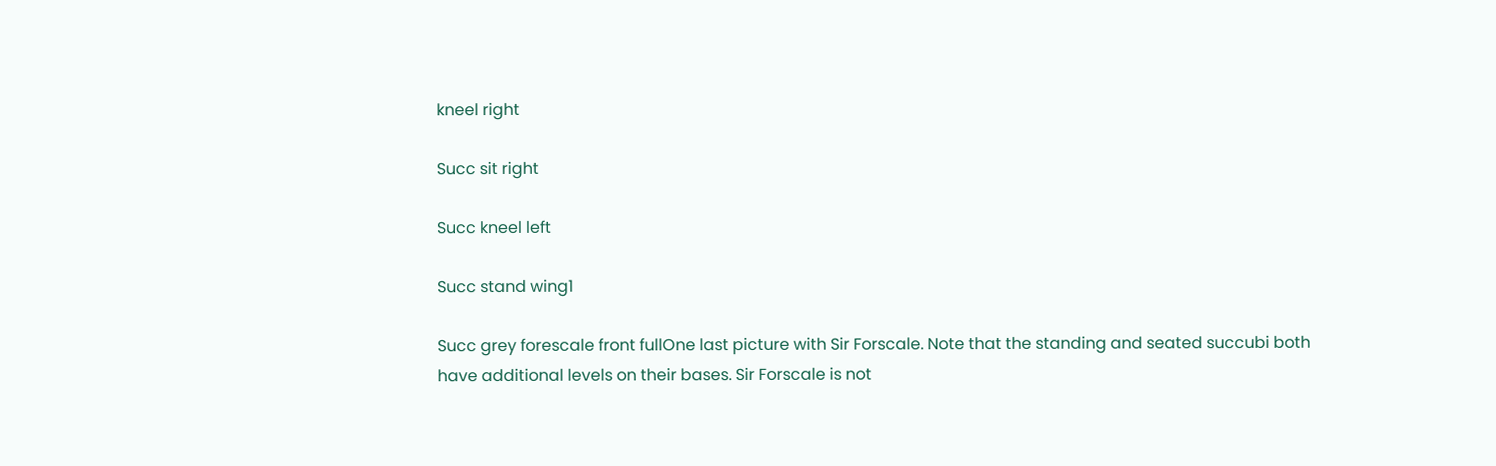kneel right

Succ sit right

Succ kneel left

Succ stand wing1

Succ grey forescale front fullOne last picture with Sir Forscale. Note that the standing and seated succubi both have additional levels on their bases. Sir Forscale is not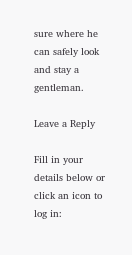sure where he can safely look and stay a gentleman.

Leave a Reply

Fill in your details below or click an icon to log in: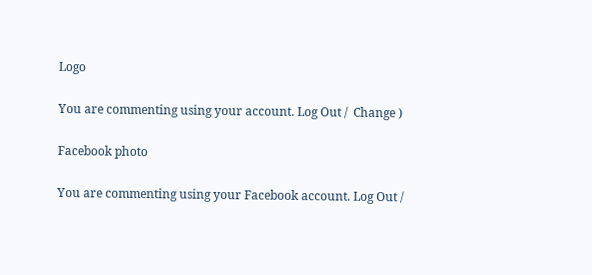Logo

You are commenting using your account. Log Out /  Change )

Facebook photo

You are commenting using your Facebook account. Log Out /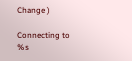Change )

Connecting to %s